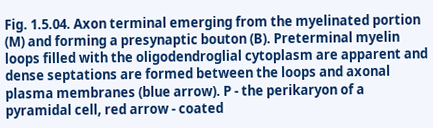Fig. 1.5.04. Axon terminal emerging from the myelinated portion (M) and forming a presynaptic bouton (B). Preterminal myelin loops filled with the oligodendroglial cytoplasm are apparent and dense septations are formed between the loops and axonal plasma membranes (blue arrow). P - the perikaryon of a pyramidal cell, red arrow - coated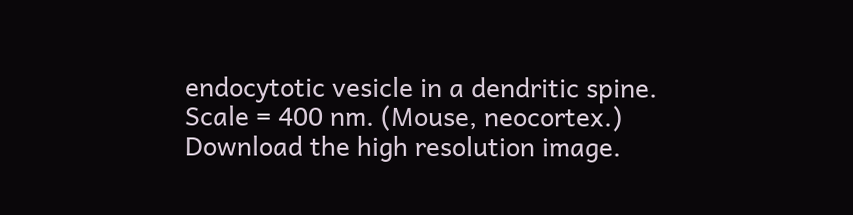endocytotic vesicle in a dendritic spine. Scale = 400 nm. (Mouse, neocortex.) Download the high resolution image.